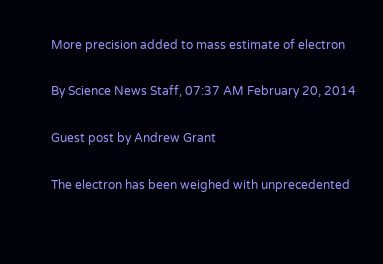More precision added to mass estimate of electron

By Science News Staff, 07:37 AM February 20, 2014

Guest post by Andrew Grant

The electron has been weighed with unprecedented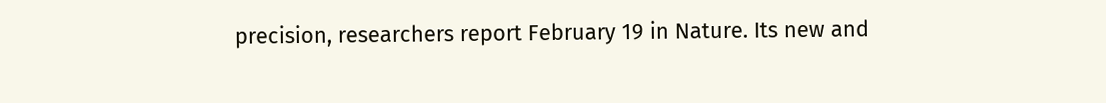precision, researchers report February 19 in Nature. Its new and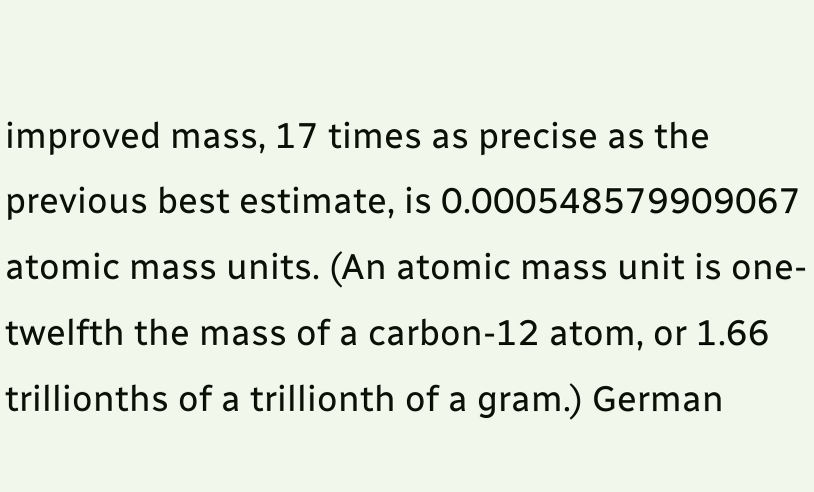improved mass, 17 times as precise as the previous best estimate, is 0.000548579909067 atomic mass units. (An atomic mass unit is one-twelfth the mass of a carbon-12 atom, or 1.66 trillionths of a trillionth of a gram.) German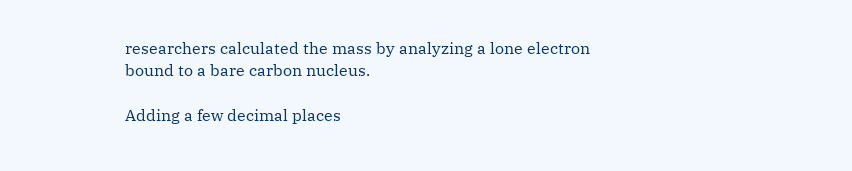researchers calculated the mass by analyzing a lone electron bound to a bare carbon nucleus.

Adding a few decimal places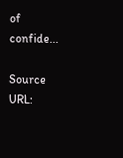of confide...

Source URL: